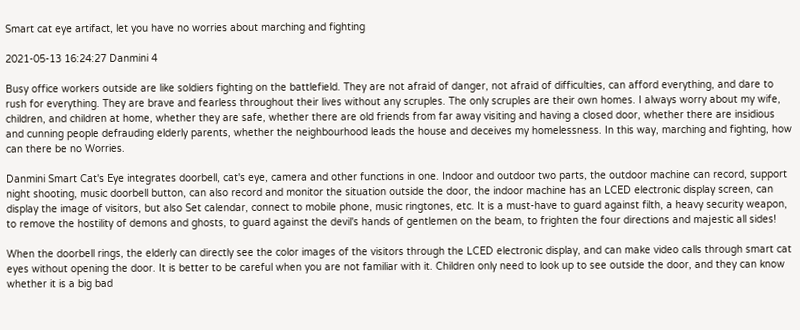Smart cat eye artifact, let you have no worries about marching and fighting

2021-05-13 16:24:27 Danmini 4

Busy office workers outside are like soldiers fighting on the battlefield. They are not afraid of danger, not afraid of difficulties, can afford everything, and dare to rush for everything. They are brave and fearless throughout their lives without any scruples. The only scruples are their own homes. I always worry about my wife, children, and children at home, whether they are safe, whether there are old friends from far away visiting and having a closed door, whether there are insidious and cunning people defrauding elderly parents, whether the neighbourhood leads the house and deceives my homelessness. In this way, marching and fighting, how can there be no Worries.

Danmini Smart Cat's Eye integrates doorbell, cat's eye, camera and other functions in one. Indoor and outdoor two parts, the outdoor machine can record, support night shooting, music doorbell button, can also record and monitor the situation outside the door, the indoor machine has an LCED electronic display screen, can display the image of visitors, but also Set calendar, connect to mobile phone, music ringtones, etc. It is a must-have to guard against filth, a heavy security weapon, to remove the hostility of demons and ghosts, to guard against the devil's hands of gentlemen on the beam, to frighten the four directions and majestic all sides!

When the doorbell rings, the elderly can directly see the color images of the visitors through the LCED electronic display, and can make video calls through smart cat eyes without opening the door. It is better to be careful when you are not familiar with it. Children only need to look up to see outside the door, and they can know whether it is a big bad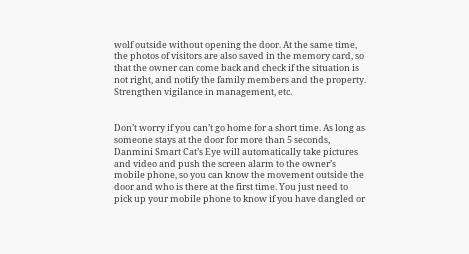wolf outside without opening the door. At the same time, the photos of visitors are also saved in the memory card, so that the owner can come back and check if the situation is not right, and notify the family members and the property. Strengthen vigilance in management, etc.


Don’t worry if you can’t go home for a short time. As long as someone stays at the door for more than 5 seconds, Danmini Smart Cat’s Eye will automatically take pictures and video and push the screen alarm to the owner’s mobile phone, so you can know the movement outside the door and who is there at the first time. You just need to pick up your mobile phone to know if you have dangled or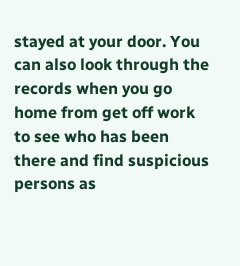stayed at your door. You can also look through the records when you go home from get off work to see who has been there and find suspicious persons as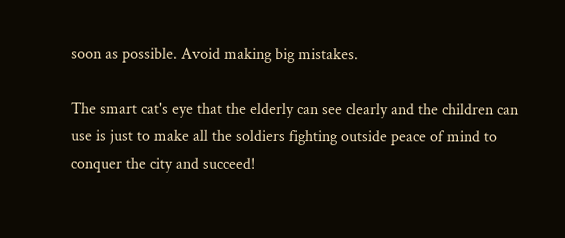soon as possible. Avoid making big mistakes.

The smart cat's eye that the elderly can see clearly and the children can use is just to make all the soldiers fighting outside peace of mind to conquer the city and succeed!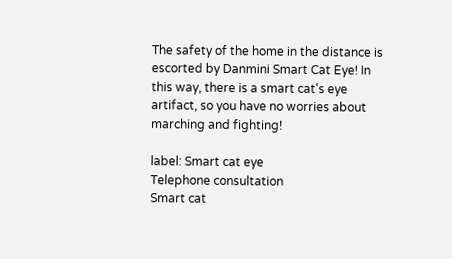The safety of the home in the distance is escorted by Danmini Smart Cat Eye! In this way, there is a smart cat's eye artifact, so you have no worries about marching and fighting!

label: Smart cat eye
Telephone consultation
Smart cat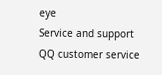eye
Service and support
QQ customer service